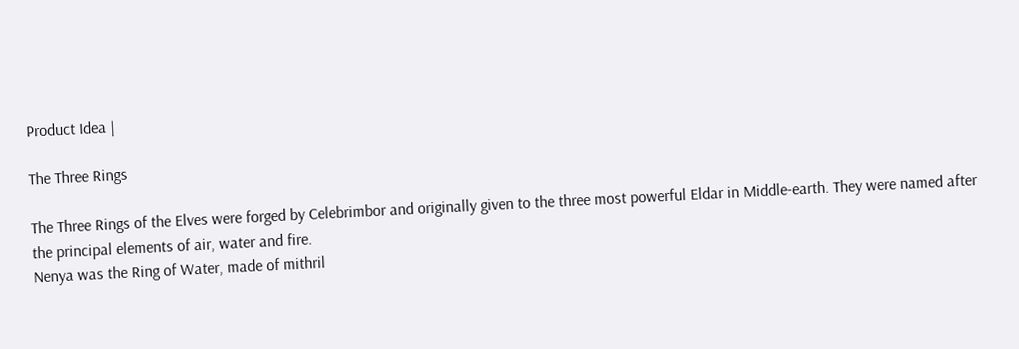Product Idea |

The Three Rings

The Three Rings of the Elves were forged by Celebrimbor and originally given to the three most powerful Eldar in Middle-earth. They were named after the principal elements of air, water and fire.
Nenya was the Ring of Water, made of mithril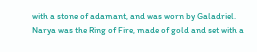with a stone of adamant, and was worn by Galadriel.
Narya was the Ring of Fire, made of gold and set with a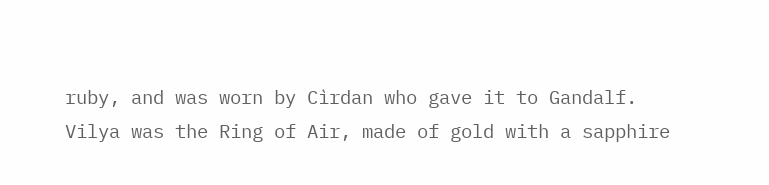ruby, and was worn by Cìrdan who gave it to Gandalf.
Vilya was the Ring of Air, made of gold with a sapphire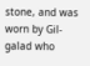stone, and was worn by Gil-galad who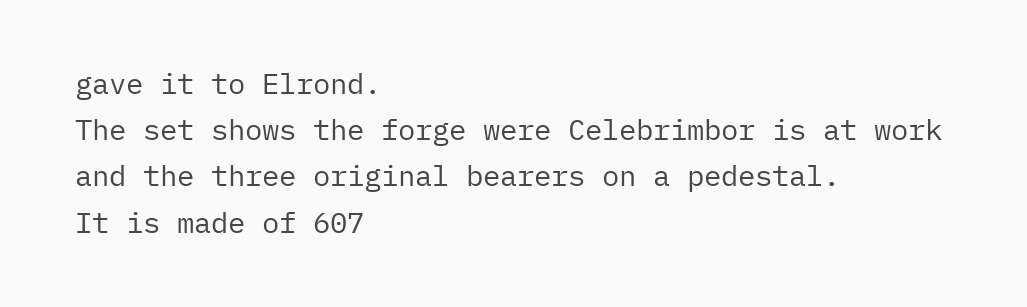gave it to Elrond.
The set shows the forge were Celebrimbor is at work and the three original bearers on a pedestal.
It is made of 607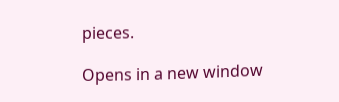pieces.

Opens in a new window